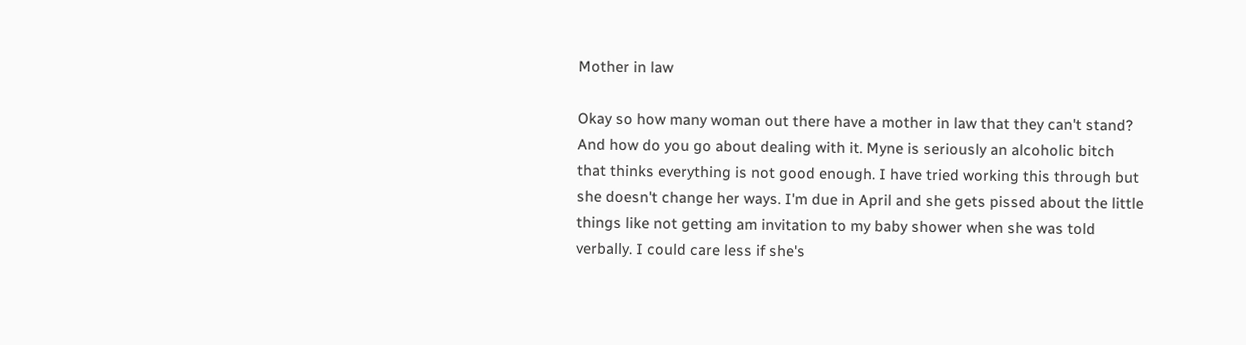Mother in law

Okay so how many woman out there have a mother in law that they can't stand? And how do you go about dealing with it. Myne is seriously an alcoholic bitch that thinks everything is not good enough. I have tried working this through but she doesn't change her ways. I'm due in April and she gets pissed about the little things like not getting am invitation to my baby shower when she was told verbally. I could care less if she's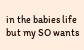in the babies life but my SO wants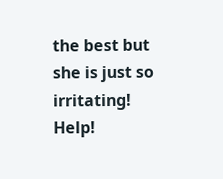the best but she is just so irritating! Help!